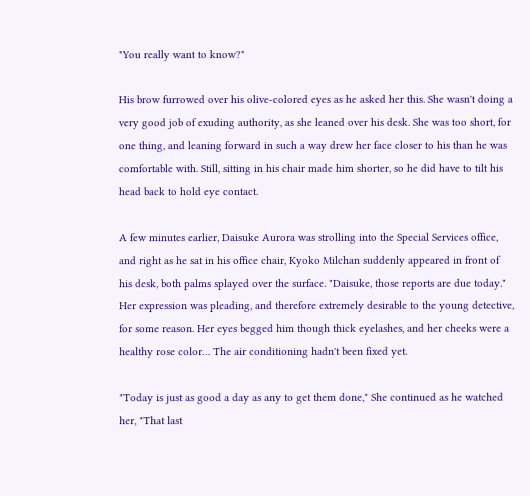"You really want to know?"

His brow furrowed over his olive-colored eyes as he asked her this. She wasn't doing a very good job of exuding authority, as she leaned over his desk. She was too short, for one thing, and leaning forward in such a way drew her face closer to his than he was comfortable with. Still, sitting in his chair made him shorter, so he did have to tilt his head back to hold eye contact.

A few minutes earlier, Daisuke Aurora was strolling into the Special Services office, and right as he sat in his office chair, Kyoko Milchan suddenly appeared in front of his desk, both palms splayed over the surface. "Daisuke, those reports are due today." Her expression was pleading, and therefore extremely desirable to the young detective, for some reason. Her eyes begged him though thick eyelashes, and her cheeks were a healthy rose color… The air conditioning hadn't been fixed yet.

"Today is just as good a day as any to get them done," She continued as he watched her, "That last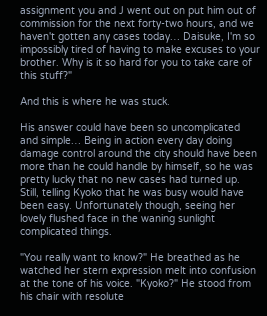assignment you and J went out on put him out of commission for the next forty-two hours, and we haven't gotten any cases today… Daisuke, I'm so impossibly tired of having to make excuses to your brother. Why is it so hard for you to take care of this stuff?"

And this is where he was stuck.

His answer could have been so uncomplicated and simple… Being in action every day doing damage control around the city should have been more than he could handle by himself, so he was pretty lucky that no new cases had turned up. Still, telling Kyoko that he was busy would have been easy. Unfortunately though, seeing her lovely flushed face in the waning sunlight complicated things.

"You really want to know?" He breathed as he watched her stern expression melt into confusion at the tone of his voice. "Kyoko?" He stood from his chair with resolute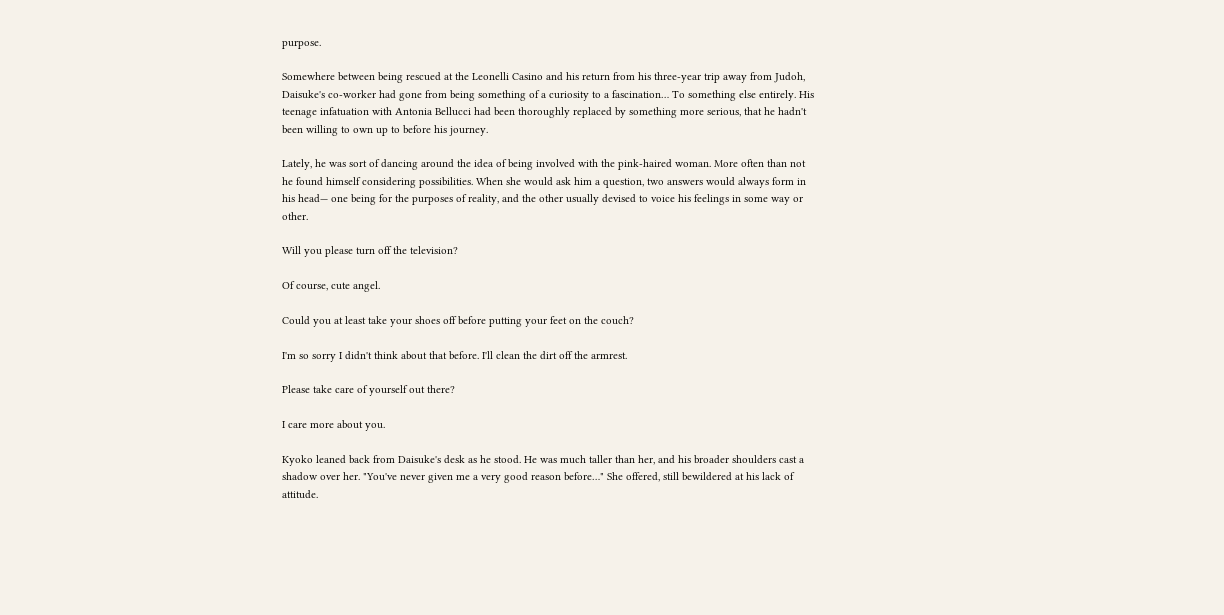purpose.

Somewhere between being rescued at the Leonelli Casino and his return from his three-year trip away from Judoh, Daisuke's co-worker had gone from being something of a curiosity to a fascination… To something else entirely. His teenage infatuation with Antonia Bellucci had been thoroughly replaced by something more serious, that he hadn't been willing to own up to before his journey.

Lately, he was sort of dancing around the idea of being involved with the pink-haired woman. More often than not he found himself considering possibilities. When she would ask him a question, two answers would always form in his head— one being for the purposes of reality, and the other usually devised to voice his feelings in some way or other.

Will you please turn off the television?

Of course, cute angel.

Could you at least take your shoes off before putting your feet on the couch?

I'm so sorry I didn't think about that before. I'll clean the dirt off the armrest.

Please take care of yourself out there?

I care more about you.

Kyoko leaned back from Daisuke's desk as he stood. He was much taller than her, and his broader shoulders cast a shadow over her. "You've never given me a very good reason before…" She offered, still bewildered at his lack of attitude.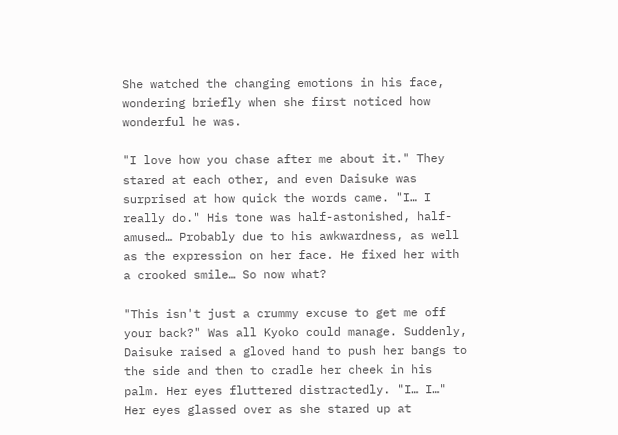She watched the changing emotions in his face, wondering briefly when she first noticed how wonderful he was.

"I love how you chase after me about it." They stared at each other, and even Daisuke was surprised at how quick the words came. "I… I really do." His tone was half-astonished, half-amused… Probably due to his awkwardness, as well as the expression on her face. He fixed her with a crooked smile… So now what?

"This isn't just a crummy excuse to get me off your back?" Was all Kyoko could manage. Suddenly, Daisuke raised a gloved hand to push her bangs to the side and then to cradle her cheek in his palm. Her eyes fluttered distractedly. "I… I…" Her eyes glassed over as she stared up at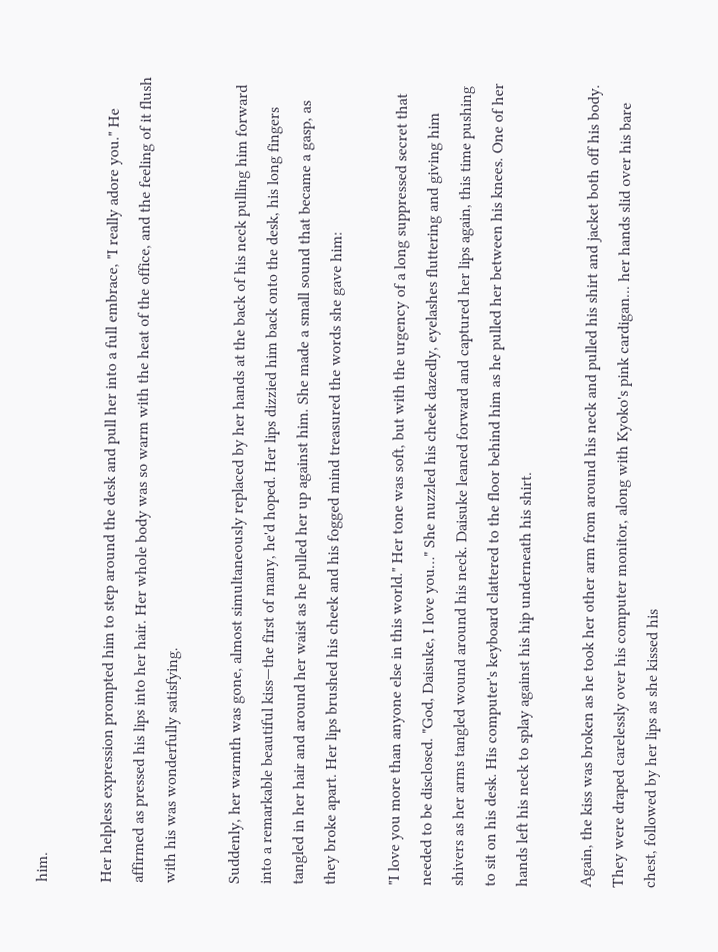him.

Her helpless expression prompted him to step around the desk and pull her into a full embrace, "I really adore you." He affirmed as pressed his lips into her hair. Her whole body was so warm with the heat of the office, and the feeling of it flush with his was wonderfully satisfying.

Suddenly, her warmth was gone, almost simultaneously replaced by her hands at the back of his neck pulling him forward into a remarkable beautiful kiss—the first of many, he'd hoped. Her lips dizzied him back onto the desk, his long fingers tangled in her hair and around her waist as he pulled her up against him. She made a small sound that became a gasp, as they broke apart. Her lips brushed his cheek and his fogged mind treasured the words she gave him:

"I love you more than anyone else in this world." Her tone was soft, but with the urgency of a long suppressed secret that needed to be disclosed. "God, Daisuke, I love you…" She nuzzled his cheek dazedly, eyelashes fluttering and giving him shivers as her arms tangled wound around his neck. Daisuke leaned forward and captured her lips again, this time pushing to sit on his desk. His computer's keyboard clattered to the floor behind him as he pulled her between his knees. One of her hands left his neck to splay against his hip underneath his shirt.

Again, the kiss was broken as he took her other arm from around his neck and pulled his shirt and jacket both off his body. They were draped carelessly over his computer monitor, along with Kyoko's pink cardigan... her hands slid over his bare chest, followed by her lips as she kissed his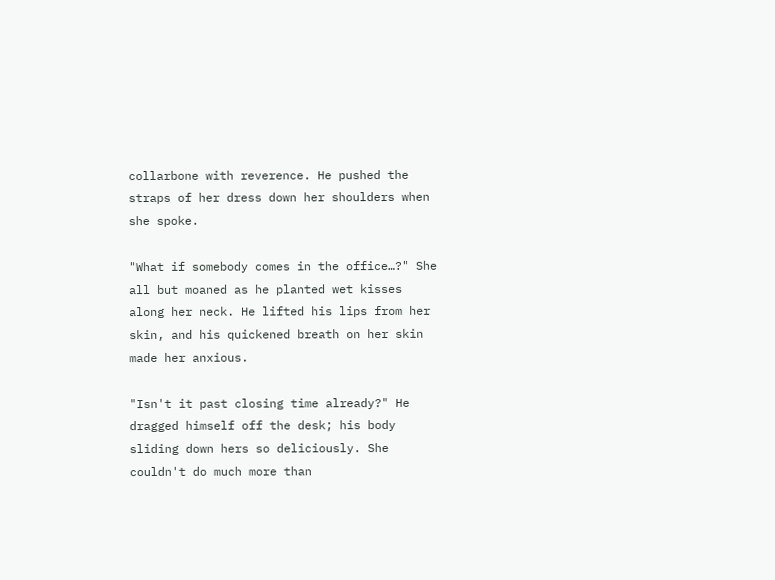collarbone with reverence. He pushed the straps of her dress down her shoulders when she spoke.

"What if somebody comes in the office…?" She all but moaned as he planted wet kisses along her neck. He lifted his lips from her skin, and his quickened breath on her skin made her anxious.

"Isn't it past closing time already?" He dragged himself off the desk; his body sliding down hers so deliciously. She couldn't do much more than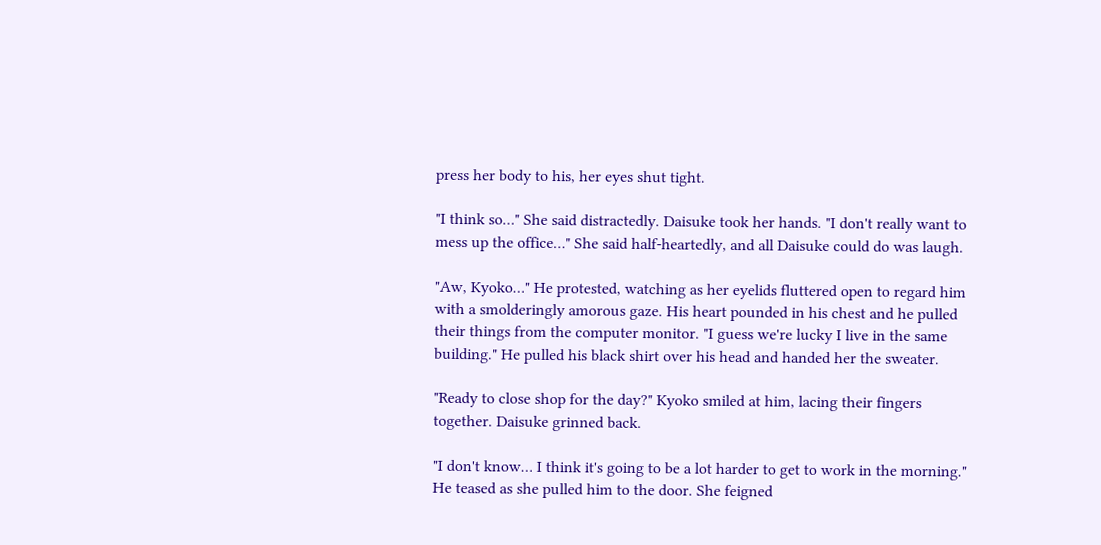press her body to his, her eyes shut tight.

"I think so…" She said distractedly. Daisuke took her hands. "I don't really want to mess up the office…" She said half-heartedly, and all Daisuke could do was laugh.

"Aw, Kyoko…" He protested, watching as her eyelids fluttered open to regard him with a smolderingly amorous gaze. His heart pounded in his chest and he pulled their things from the computer monitor. "I guess we're lucky I live in the same building." He pulled his black shirt over his head and handed her the sweater.

"Ready to close shop for the day?" Kyoko smiled at him, lacing their fingers together. Daisuke grinned back.

"I don't know… I think it's going to be a lot harder to get to work in the morning." He teased as she pulled him to the door. She feigned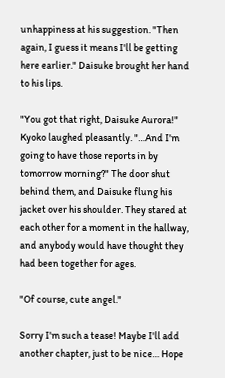unhappiness at his suggestion. "Then again, I guess it means I'll be getting here earlier." Daisuke brought her hand to his lips.

"You got that right, Daisuke Aurora!" Kyoko laughed pleasantly. "…And I'm going to have those reports in by tomorrow morning?" The door shut behind them, and Daisuke flung his jacket over his shoulder. They stared at each other for a moment in the hallway, and anybody would have thought they had been together for ages.

"Of course, cute angel."

Sorry I'm such a tease! Maybe I'll add another chapter, just to be nice… Hope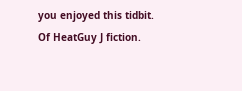you enjoyed this tidbit. Of HeatGuy J fiction.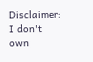Disclaimer: I don't own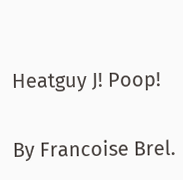Heatguy J! Poop!


By Francoise Brel.